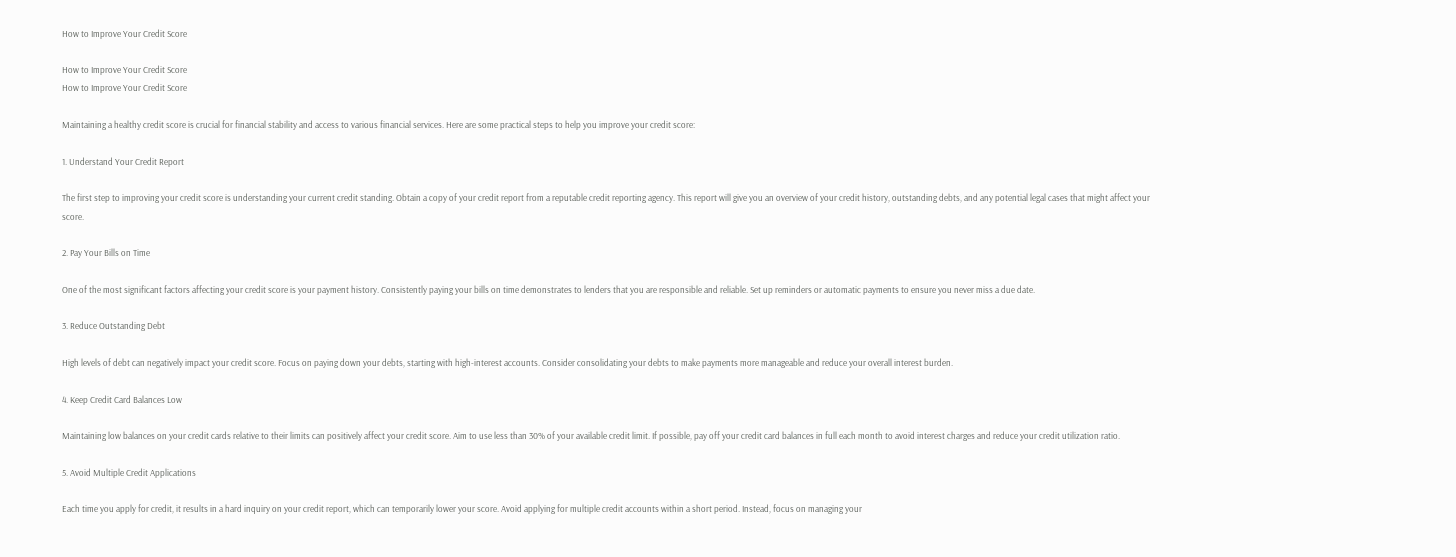How to Improve Your Credit Score

How to Improve Your Credit Score
How to Improve Your Credit Score

Maintaining a healthy credit score is crucial for financial stability and access to various financial services. Here are some practical steps to help you improve your credit score:

1. Understand Your Credit Report

The first step to improving your credit score is understanding your current credit standing. Obtain a copy of your credit report from a reputable credit reporting agency. This report will give you an overview of your credit history, outstanding debts, and any potential legal cases that might affect your score.

2. Pay Your Bills on Time

One of the most significant factors affecting your credit score is your payment history. Consistently paying your bills on time demonstrates to lenders that you are responsible and reliable. Set up reminders or automatic payments to ensure you never miss a due date.

3. Reduce Outstanding Debt

High levels of debt can negatively impact your credit score. Focus on paying down your debts, starting with high-interest accounts. Consider consolidating your debts to make payments more manageable and reduce your overall interest burden.

4. Keep Credit Card Balances Low

Maintaining low balances on your credit cards relative to their limits can positively affect your credit score. Aim to use less than 30% of your available credit limit. If possible, pay off your credit card balances in full each month to avoid interest charges and reduce your credit utilization ratio.

5. Avoid Multiple Credit Applications

Each time you apply for credit, it results in a hard inquiry on your credit report, which can temporarily lower your score. Avoid applying for multiple credit accounts within a short period. Instead, focus on managing your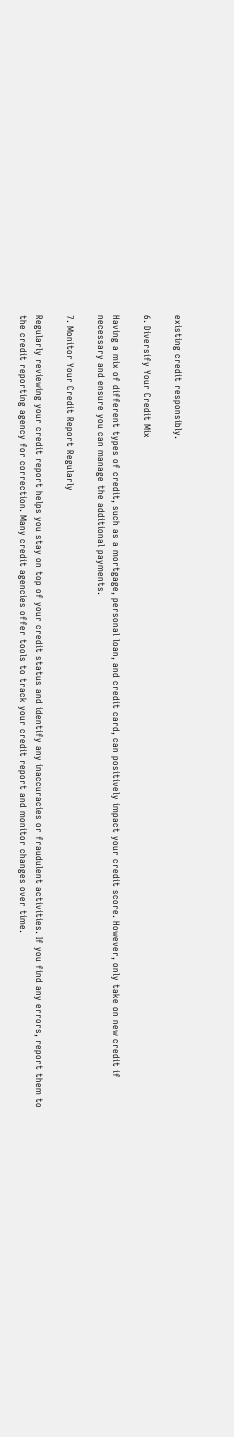existing credit responsibly.

6. Diversify Your Credit Mix

Having a mix of different types of credit, such as a mortgage, personal loan, and credit card, can positively impact your credit score. However, only take on new credit if necessary and ensure you can manage the additional payments.

7. Monitor Your Credit Report Regularly

Regularly reviewing your credit report helps you stay on top of your credit status and identify any inaccuracies or fraudulent activities. If you find any errors, report them to the credit reporting agency for correction. Many credit agencies offer tools to track your credit report and monitor changes over time.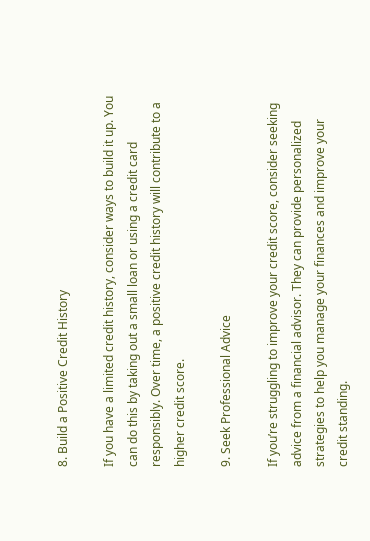8. Build a Positive Credit History

If you have a limited credit history, consider ways to build it up. You can do this by taking out a small loan or using a credit card responsibly. Over time, a positive credit history will contribute to a higher credit score.

9. Seek Professional Advice

If you’re struggling to improve your credit score, consider seeking advice from a financial advisor. They can provide personalized strategies to help you manage your finances and improve your credit standing.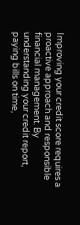Improving your credit score requires a proactive approach and responsible financial management. By understanding your credit report, paying bills on time,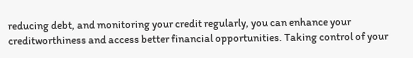reducing debt, and monitoring your credit regularly, you can enhance your creditworthiness and access better financial opportunities. Taking control of your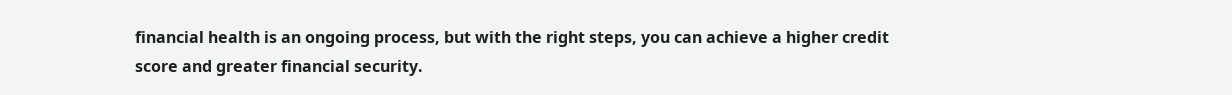financial health is an ongoing process, but with the right steps, you can achieve a higher credit score and greater financial security.